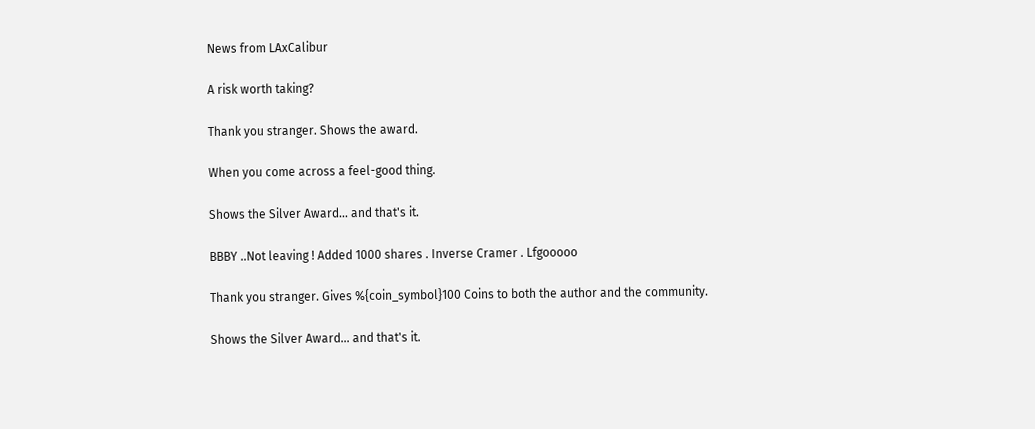News from LAxCalibur

A risk worth taking?

Thank you stranger. Shows the award.

When you come across a feel-good thing.

Shows the Silver Award... and that's it.

BBBY ..Not leaving ! Added 1000 shares . Inverse Cramer . Lfgooooo

Thank you stranger. Gives %{coin_symbol}100 Coins to both the author and the community.

Shows the Silver Award... and that's it.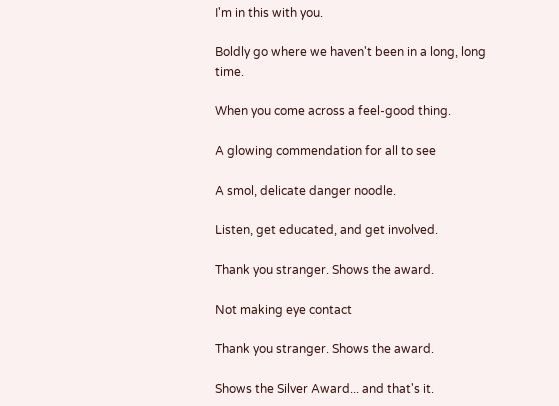I'm in this with you.

Boldly go where we haven't been in a long, long time.

When you come across a feel-good thing.

A glowing commendation for all to see

A smol, delicate danger noodle.

Listen, get educated, and get involved.

Thank you stranger. Shows the award.

Not making eye contact

Thank you stranger. Shows the award.

Shows the Silver Award... and that's it.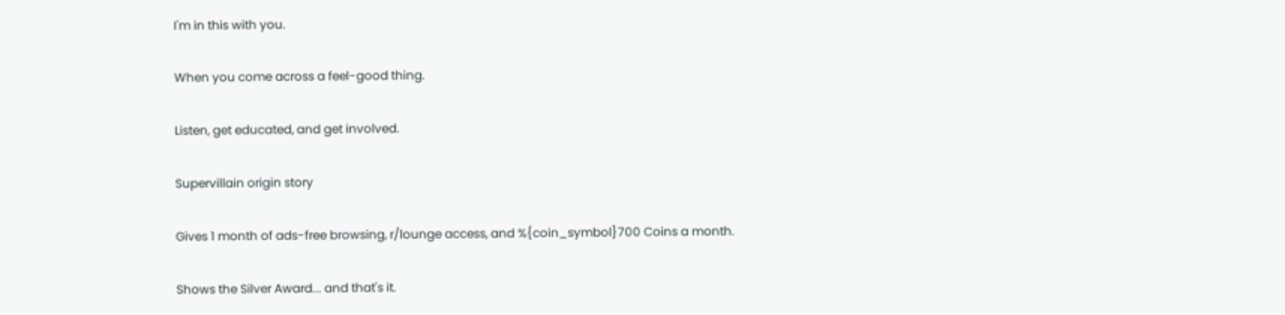I'm in this with you.

When you come across a feel-good thing.

Listen, get educated, and get involved.

Supervillain origin story

Gives 1 month of ads-free browsing, r/lounge access, and %{coin_symbol}700 Coins a month.

Shows the Silver Award... and that's it.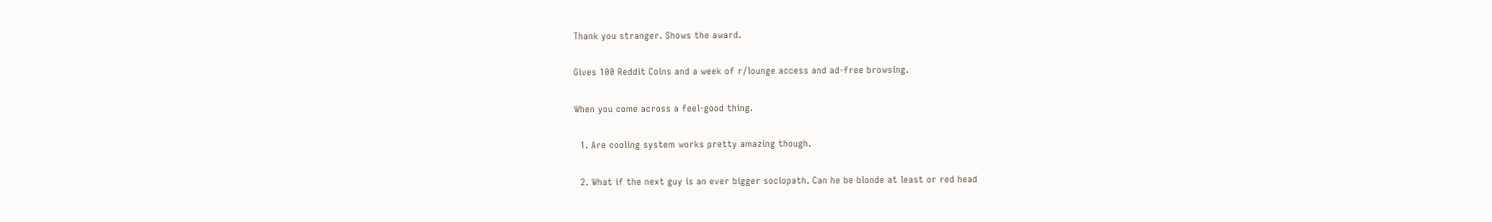Thank you stranger. Shows the award.

Gives 100 Reddit Coins and a week of r/lounge access and ad-free browsing.

When you come across a feel-good thing.

  1. Are cooling system works pretty amazing though.

  2. What if the next guy is an ever bigger sociopath. Can he be blonde at least or red head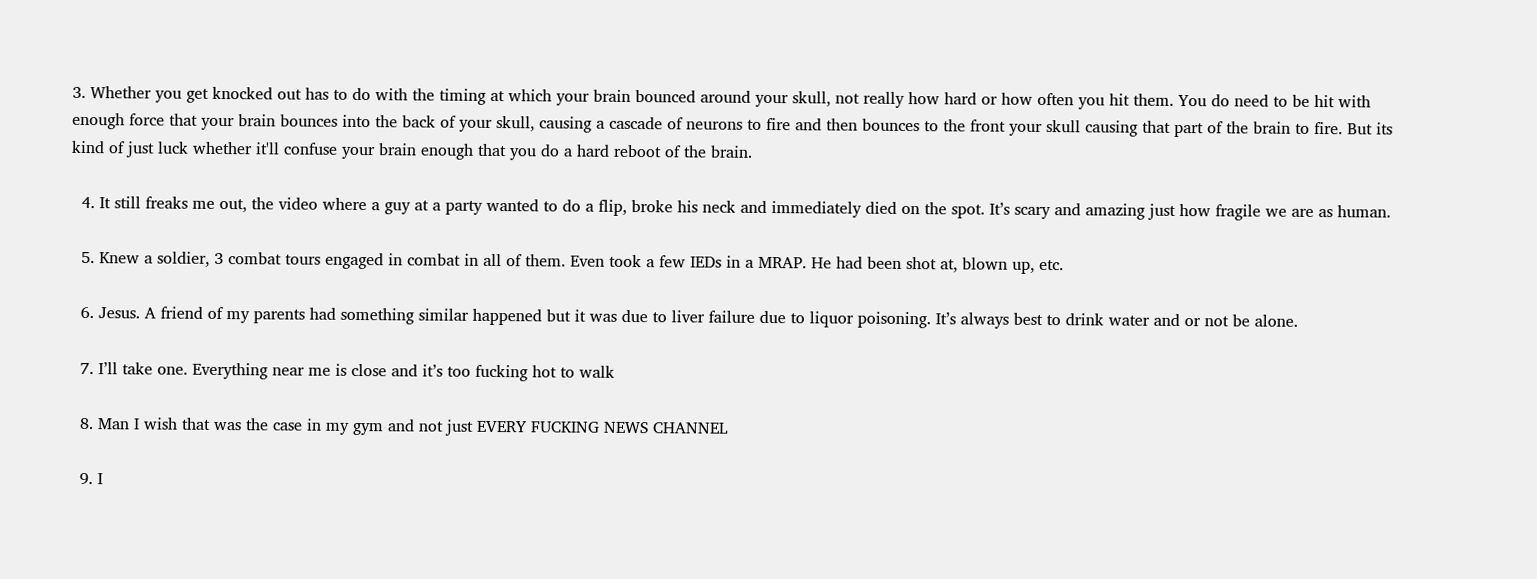3. Whether you get knocked out has to do with the timing at which your brain bounced around your skull, not really how hard or how often you hit them. You do need to be hit with enough force that your brain bounces into the back of your skull, causing a cascade of neurons to fire and then bounces to the front your skull causing that part of the brain to fire. But its kind of just luck whether it'll confuse your brain enough that you do a hard reboot of the brain.

  4. It still freaks me out, the video where a guy at a party wanted to do a flip, broke his neck and immediately died on the spot. It’s scary and amazing just how fragile we are as human.

  5. Knew a soldier, 3 combat tours engaged in combat in all of them. Even took a few IEDs in a MRAP. He had been shot at, blown up, etc.

  6. Jesus. A friend of my parents had something similar happened but it was due to liver failure due to liquor poisoning. It’s always best to drink water and or not be alone.

  7. I’ll take one. Everything near me is close and it’s too fucking hot to walk

  8. Man I wish that was the case in my gym and not just EVERY FUCKING NEWS CHANNEL

  9. I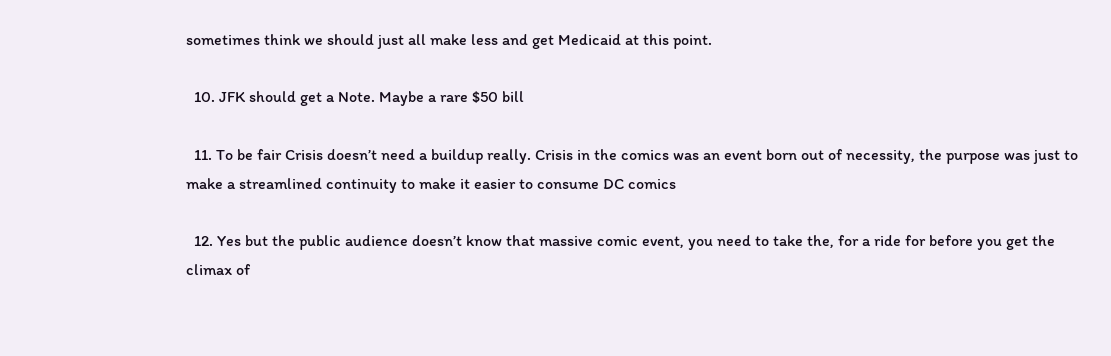sometimes think we should just all make less and get Medicaid at this point.

  10. JFK should get a Note. Maybe a rare $50 bill

  11. To be fair Crisis doesn’t need a buildup really. Crisis in the comics was an event born out of necessity, the purpose was just to make a streamlined continuity to make it easier to consume DC comics

  12. Yes but the public audience doesn’t know that massive comic event, you need to take the, for a ride for before you get the climax of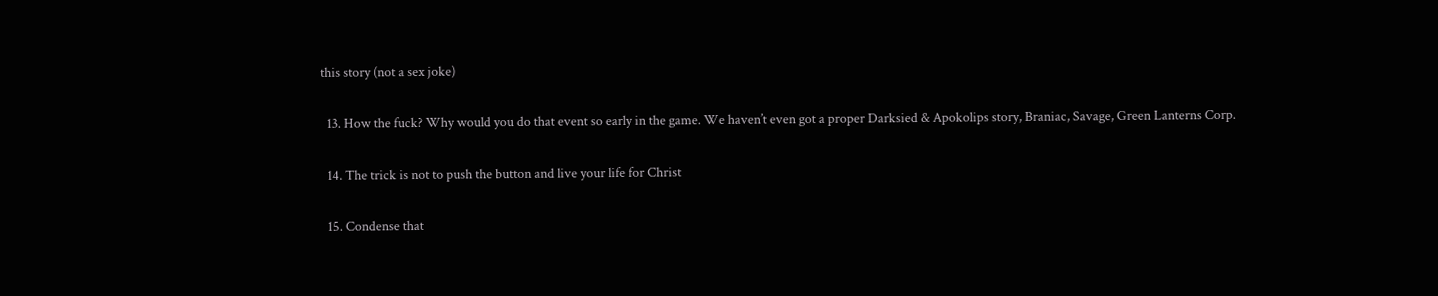this story (not a sex joke)

  13. How the fuck? Why would you do that event so early in the game. We haven’t even got a proper Darksied & Apokolips story, Braniac, Savage, Green Lanterns Corp.

  14. The trick is not to push the button and live your life for Christ

  15. Condense that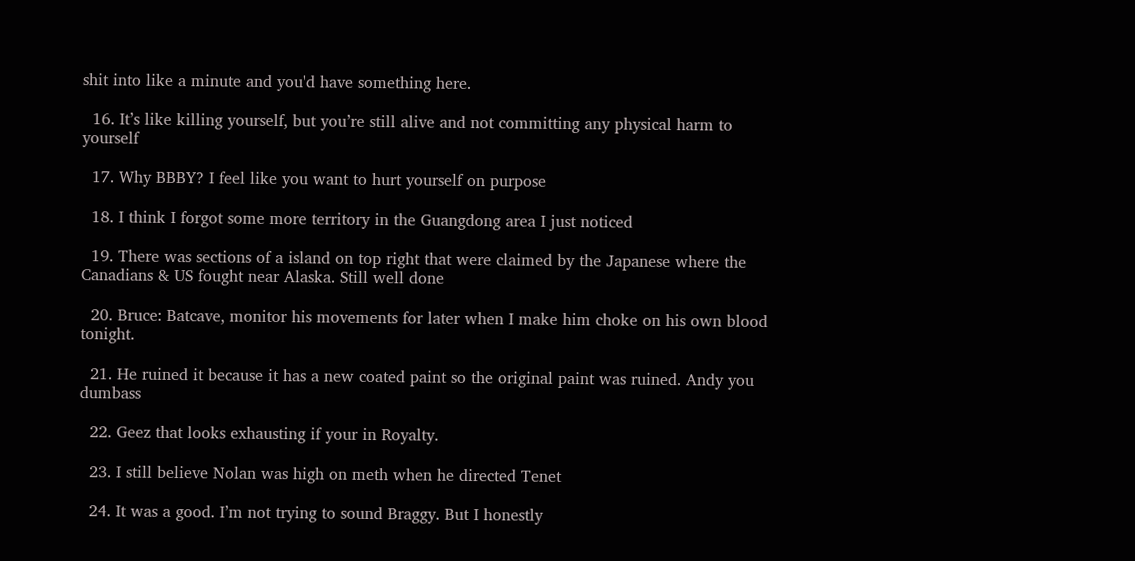shit into like a minute and you'd have something here.

  16. It’s like killing yourself, but you’re still alive and not committing any physical harm to yourself

  17. Why BBBY? I feel like you want to hurt yourself on purpose

  18. I think I forgot some more territory in the Guangdong area I just noticed

  19. There was sections of a island on top right that were claimed by the Japanese where the Canadians & US fought near Alaska. Still well done

  20. Bruce: Batcave, monitor his movements for later when I make him choke on his own blood tonight.

  21. He ruined it because it has a new coated paint so the original paint was ruined. Andy you dumbass

  22. Geez that looks exhausting if your in Royalty.

  23. I still believe Nolan was high on meth when he directed Tenet

  24. It was a good. I’m not trying to sound Braggy. But I honestly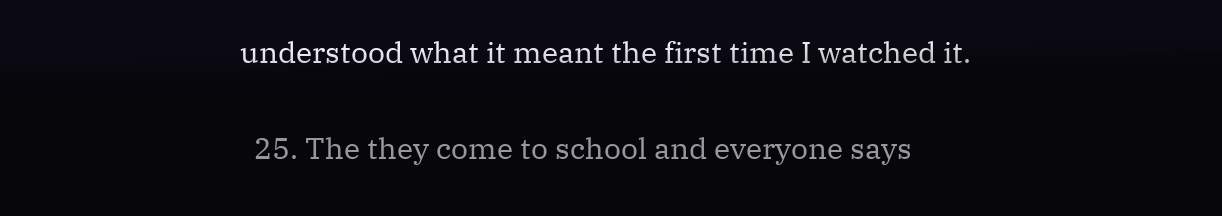understood what it meant the first time I watched it.

  25. The they come to school and everyone says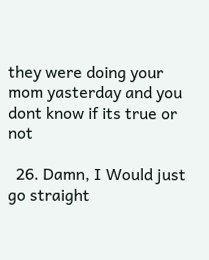they were doing your mom yasterday and you dont know if its true or not

  26. Damn, I Would just go straight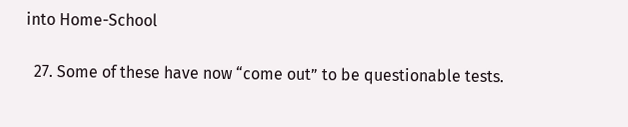into Home-School

  27. Some of these have now “come out” to be questionable tests.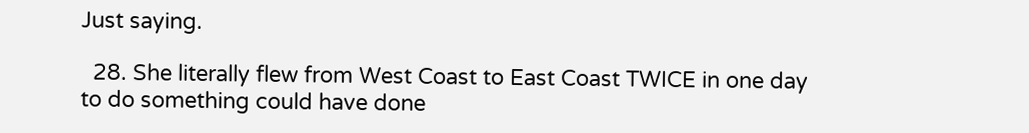Just saying.

  28. She literally flew from West Coast to East Coast TWICE in one day to do something could have done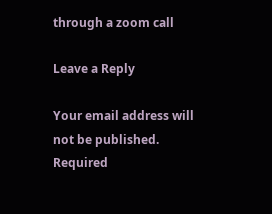through a zoom call

Leave a Reply

Your email address will not be published. Required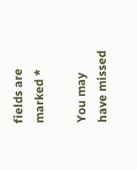fields are marked *

You may have missed